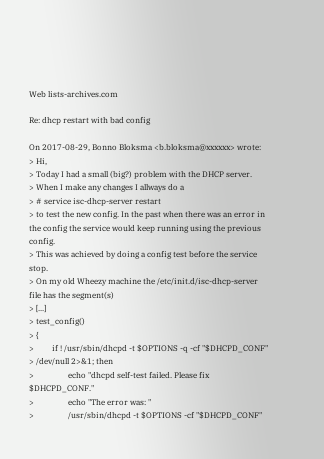Web lists-archives.com

Re: dhcp restart with bad config

On 2017-08-29, Bonno Bloksma <b.bloksma@xxxxxx> wrote:
> Hi,
> Today I had a small (big?) problem with the DHCP server.
> When I make any changes I allways do a
> # service isc-dhcp-server restart
> to test the new config. In the past when there was an error in the config the service would keep running using the previous config.
> This was achieved by doing a config test before the service stop.
> On my old Wheezy machine the /etc/init.d/isc-dhcp-server file has the segment(s)
> [...]
> test_config()
> {
>         if ! /usr/sbin/dhcpd -t $OPTIONS -q -cf "$DHCPD_CONF" > /dev/null 2>&1; then
>                 echo "dhcpd self-test failed. Please fix $DHCPD_CONF."
>                 echo "The error was: "
>                 /usr/sbin/dhcpd -t $OPTIONS -cf "$DHCPD_CONF"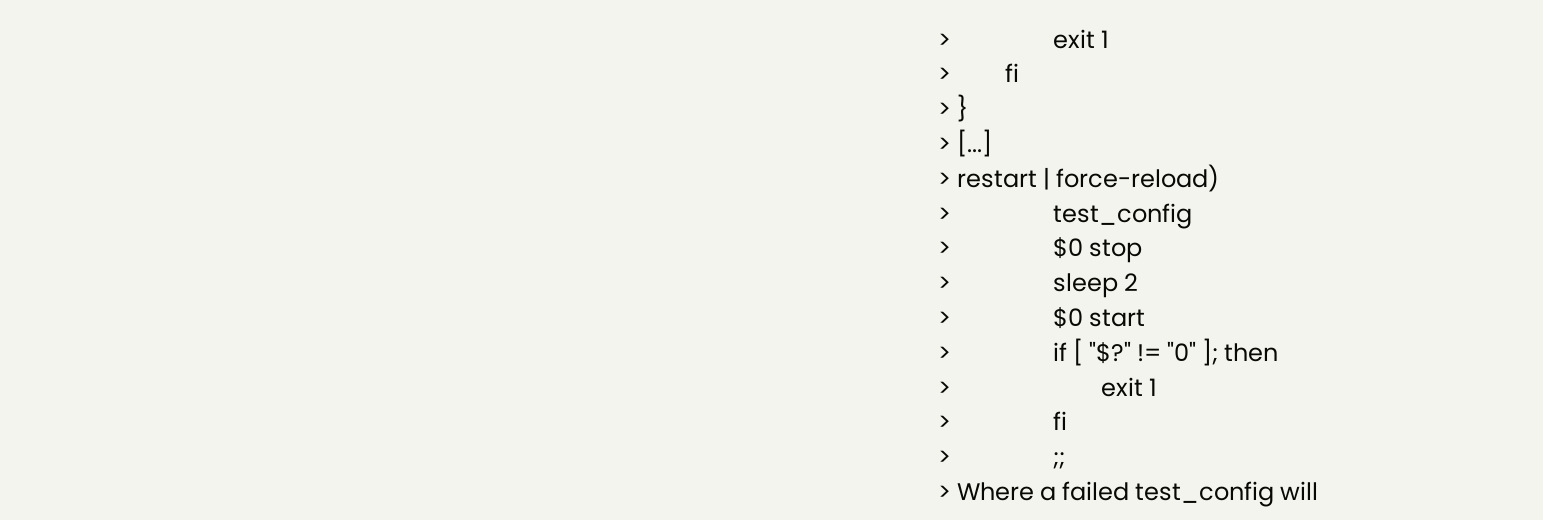>                 exit 1
>         fi
> }
> [...]
> restart | force-reload)
>                 test_config
>                 $0 stop
>                 sleep 2
>                 $0 start
>                 if [ "$?" != "0" ]; then
>                         exit 1
>                 fi
>                 ;;
> Where a failed test_config will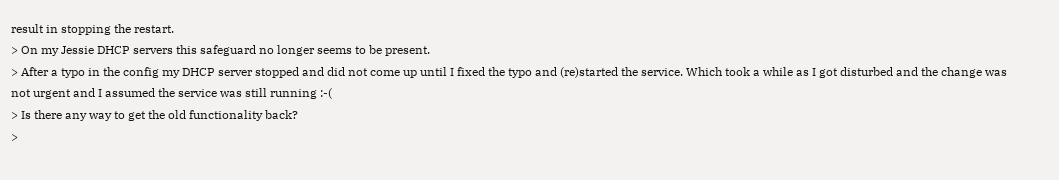result in stopping the restart.
> On my Jessie DHCP servers this safeguard no longer seems to be present.
> After a typo in the config my DHCP server stopped and did not come up until I fixed the typo and (re)started the service. Which took a while as I got disturbed and the change was not urgent and I assumed the service was still running :-(
> Is there any way to get the old functionality back?
>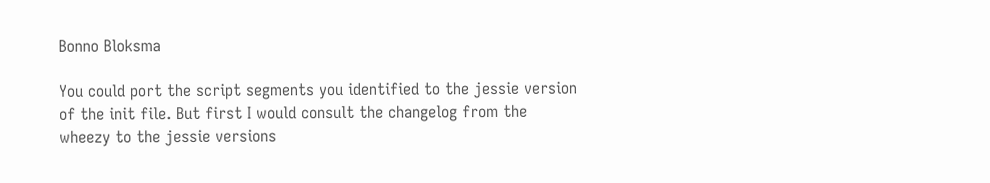Bonno Bloksma

You could port the script segments you identified to the jessie version
of the init file. But first I would consult the changelog from the
wheezy to the jessie versions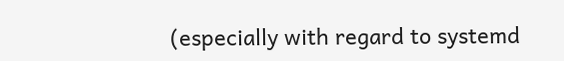(especially with regard to systemd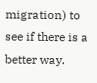migration) to see if there is a better way.